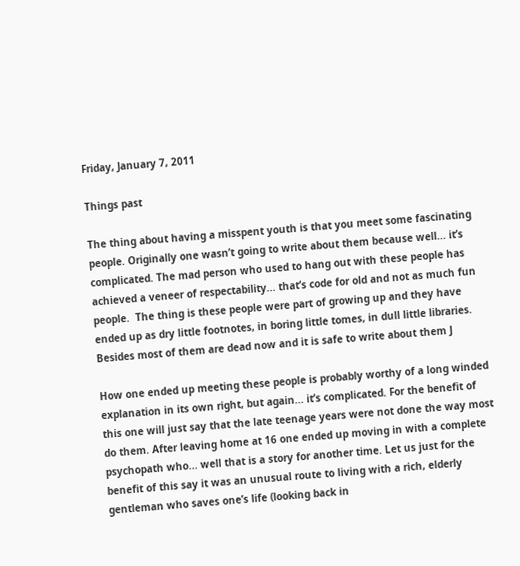Friday, January 7, 2011

Things past

The thing about having a misspent youth is that you meet some fascinating people. Originally one wasn’t going to write about them because well... it’s complicated. The mad person who used to hang out with these people has achieved a veneer of respectability... that’s code for old and not as much fun people.  The thing is these people were part of growing up and they have ended up as dry little footnotes, in boring little tomes, in dull little libraries. Besides most of them are dead now and it is safe to write about them J

How one ended up meeting these people is probably worthy of a long winded explanation in its own right, but again... it’s complicated. For the benefit of this one will just say that the late teenage years were not done the way most do them. After leaving home at 16 one ended up moving in with a complete psychopath who... well that is a story for another time. Let us just for the benefit of this say it was an unusual route to living with a rich, elderly gentleman who saves one’s life (looking back in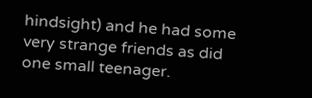hindsight) and he had some very strange friends as did one small teenager.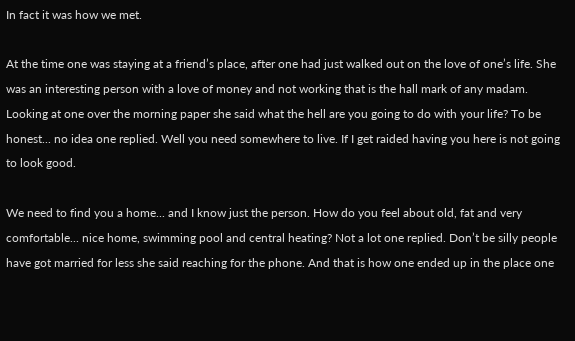In fact it was how we met.

At the time one was staying at a friend’s place, after one had just walked out on the love of one’s life. She was an interesting person with a love of money and not working that is the hall mark of any madam. Looking at one over the morning paper she said what the hell are you going to do with your life? To be honest... no idea one replied. Well you need somewhere to live. If I get raided having you here is not going to look good.

We need to find you a home... and I know just the person. How do you feel about old, fat and very comfortable... nice home, swimming pool and central heating? Not a lot one replied. Don’t be silly people have got married for less she said reaching for the phone. And that is how one ended up in the place one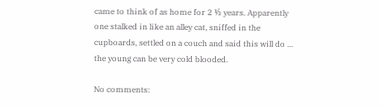came to think of as home for 2 ½ years. Apparently one stalked in like an alley cat, sniffed in the cupboards, settled on a couch and said this will do ... the young can be very cold blooded.

No comments: